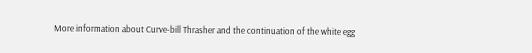More information about Curve-bill Thrasher and the continuation of the white egg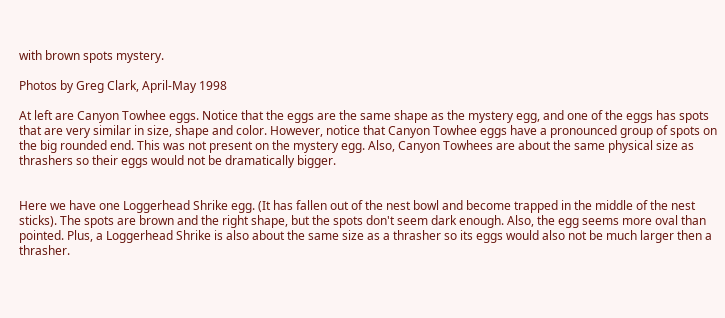with brown spots mystery.

Photos by Greg Clark, April-May 1998

At left are Canyon Towhee eggs. Notice that the eggs are the same shape as the mystery egg, and one of the eggs has spots that are very similar in size, shape and color. However, notice that Canyon Towhee eggs have a pronounced group of spots on the big rounded end. This was not present on the mystery egg. Also, Canyon Towhees are about the same physical size as thrashers so their eggs would not be dramatically bigger.


Here we have one Loggerhead Shrike egg. (It has fallen out of the nest bowl and become trapped in the middle of the nest sticks). The spots are brown and the right shape, but the spots don't seem dark enough. Also, the egg seems more oval than pointed. Plus, a Loggerhead Shrike is also about the same size as a thrasher so its eggs would also not be much larger then a thrasher.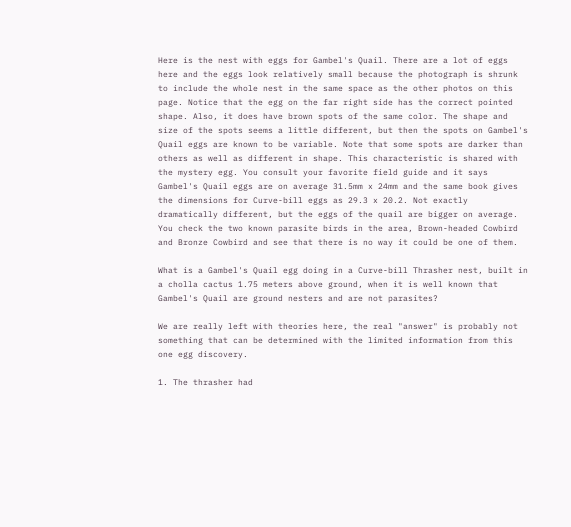Here is the nest with eggs for Gambel's Quail. There are a lot of eggs here and the eggs look relatively small because the photograph is shrunk to include the whole nest in the same space as the other photos on this page. Notice that the egg on the far right side has the correct pointed shape. Also, it does have brown spots of the same color. The shape and size of the spots seems a little different, but then the spots on Gambel's Quail eggs are known to be variable. Note that some spots are darker than others as well as different in shape. This characteristic is shared with the mystery egg. You consult your favorite field guide and it says Gambel's Quail eggs are on average 31.5mm x 24mm and the same book gives the dimensions for Curve-bill eggs as 29.3 x 20.2. Not exactly dramatically different, but the eggs of the quail are bigger on average. You check the two known parasite birds in the area, Brown-headed Cowbird and Bronze Cowbird and see that there is no way it could be one of them.

What is a Gambel's Quail egg doing in a Curve-bill Thrasher nest, built in a cholla cactus 1.75 meters above ground, when it is well known that Gambel's Quail are ground nesters and are not parasites?

We are really left with theories here, the real "answer" is probably not something that can be determined with the limited information from this one egg discovery.

1. The thrasher had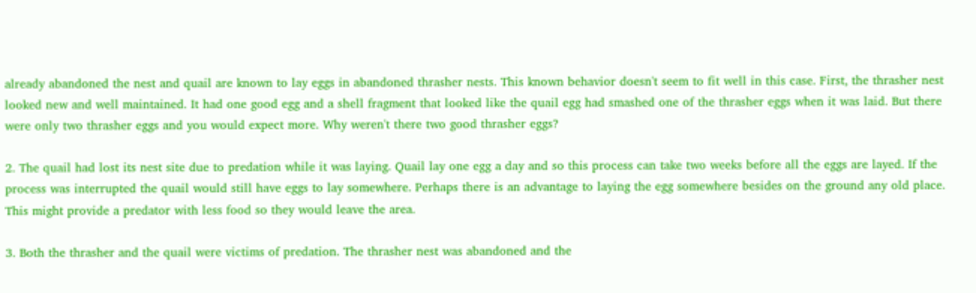already abandoned the nest and quail are known to lay eggs in abandoned thrasher nests. This known behavior doesn't seem to fit well in this case. First, the thrasher nest looked new and well maintained. It had one good egg and a shell fragment that looked like the quail egg had smashed one of the thrasher eggs when it was laid. But there were only two thrasher eggs and you would expect more. Why weren't there two good thrasher eggs?

2. The quail had lost its nest site due to predation while it was laying. Quail lay one egg a day and so this process can take two weeks before all the eggs are layed. If the process was interrupted the quail would still have eggs to lay somewhere. Perhaps there is an advantage to laying the egg somewhere besides on the ground any old place. This might provide a predator with less food so they would leave the area.

3. Both the thrasher and the quail were victims of predation. The thrasher nest was abandoned and the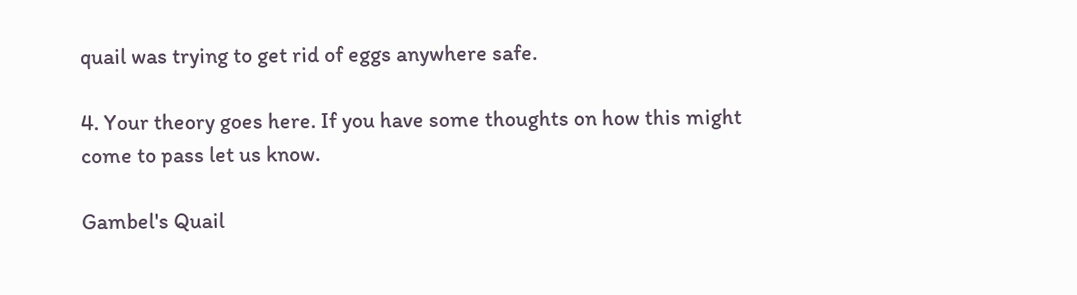quail was trying to get rid of eggs anywhere safe.

4. Your theory goes here. If you have some thoughts on how this might come to pass let us know.

Gambel's Quail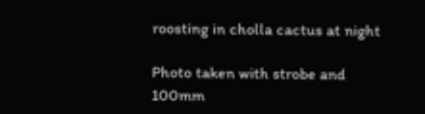roosting in cholla cactus at night

Photo taken with strobe and 100mm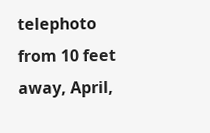telephoto from 10 feet away, April,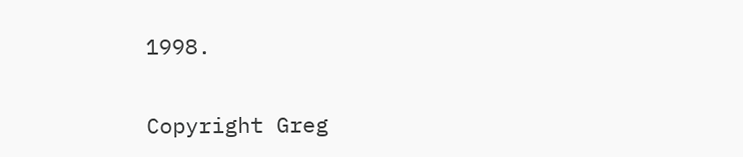1998.


Copyright Greg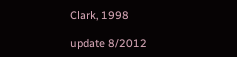Clark, 1998

update 8/2012